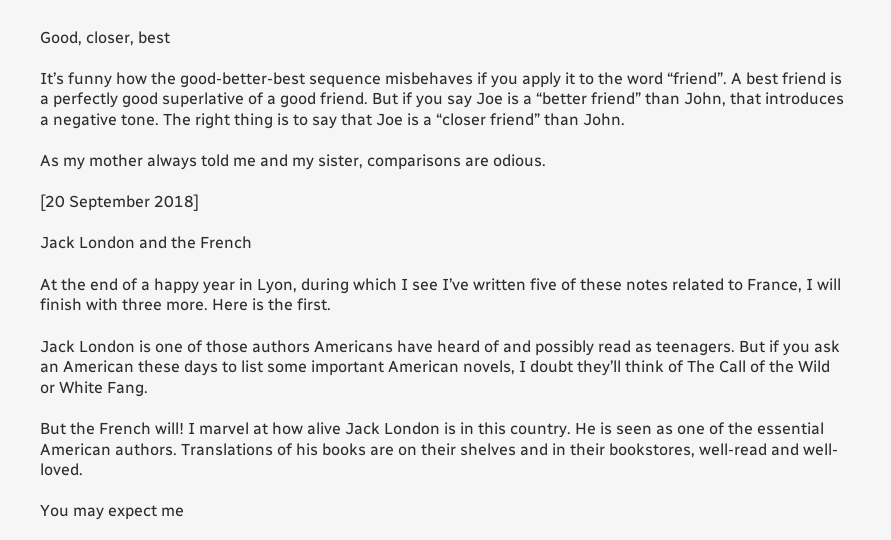Good, closer, best

It’s funny how the good-better-best sequence misbehaves if you apply it to the word “friend”. A best friend is a perfectly good superlative of a good friend. But if you say Joe is a “better friend” than John, that introduces a negative tone. The right thing is to say that Joe is a “closer friend” than John.

As my mother always told me and my sister, comparisons are odious.

[20 September 2018]

Jack London and the French

At the end of a happy year in Lyon, during which I see I’ve written five of these notes related to France, I will finish with three more. Here is the first.

Jack London is one of those authors Americans have heard of and possibly read as teenagers. But if you ask an American these days to list some important American novels, I doubt they’ll think of The Call of the Wild or White Fang.

But the French will! I marvel at how alive Jack London is in this country. He is seen as one of the essential American authors. Translations of his books are on their shelves and in their bookstores, well-read and well-loved.

You may expect me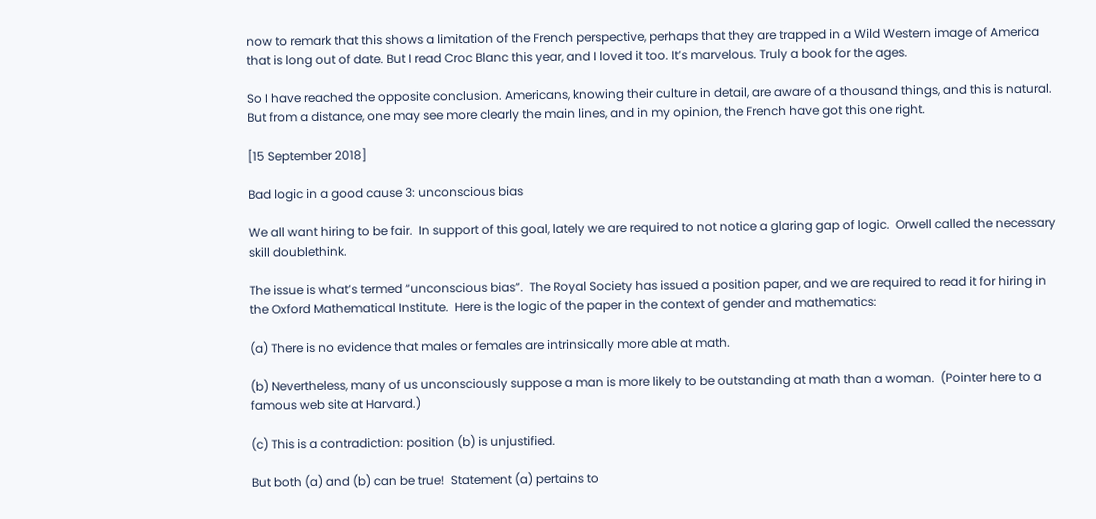now to remark that this shows a limitation of the French perspective, perhaps that they are trapped in a Wild Western image of America that is long out of date. But I read Croc Blanc this year, and I loved it too. It’s marvelous. Truly a book for the ages.

So I have reached the opposite conclusion. Americans, knowing their culture in detail, are aware of a thousand things, and this is natural. But from a distance, one may see more clearly the main lines, and in my opinion, the French have got this one right.

[15 September 2018]

Bad logic in a good cause 3: unconscious bias

We all want hiring to be fair.  In support of this goal, lately we are required to not notice a glaring gap of logic.  Orwell called the necessary skill doublethink.

The issue is what’s termed “unconscious bias”.  The Royal Society has issued a position paper, and we are required to read it for hiring in the Oxford Mathematical Institute.  Here is the logic of the paper in the context of gender and mathematics:

(a) There is no evidence that males or females are intrinsically more able at math.

(b) Nevertheless, many of us unconsciously suppose a man is more likely to be outstanding at math than a woman.  (Pointer here to a famous web site at Harvard.)

(c) This is a contradiction: position (b) is unjustified.

But both (a) and (b) can be true!  Statement (a) pertains to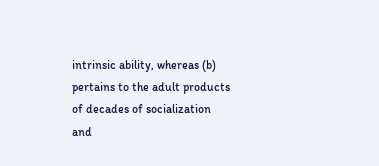intrinsic ability, whereas (b) pertains to the adult products of decades of socialization and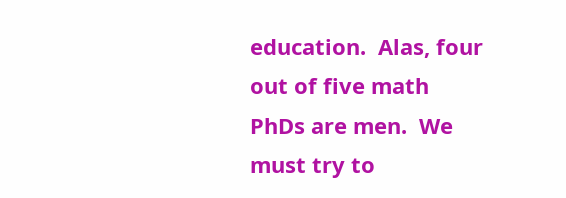education.  Alas, four out of five math PhDs are men.  We must try to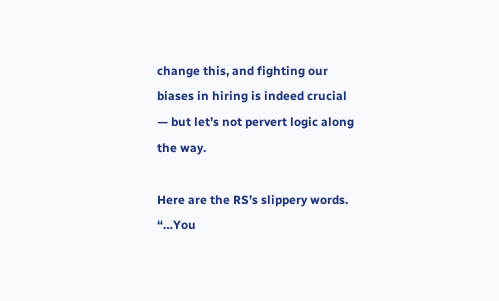change this, and fighting our biases in hiring is indeed crucial — but let’s not pervert logic along the way.

Here are the RS’s slippery words.  “…You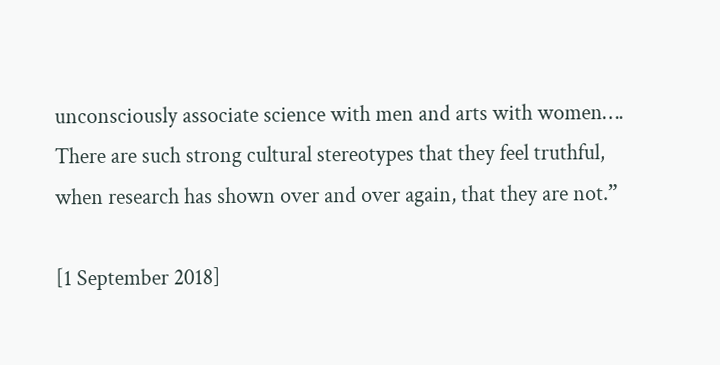unconsciously associate science with men and arts with women….  There are such strong cultural stereotypes that they feel truthful, when research has shown over and over again, that they are not.”

[1 September 2018]